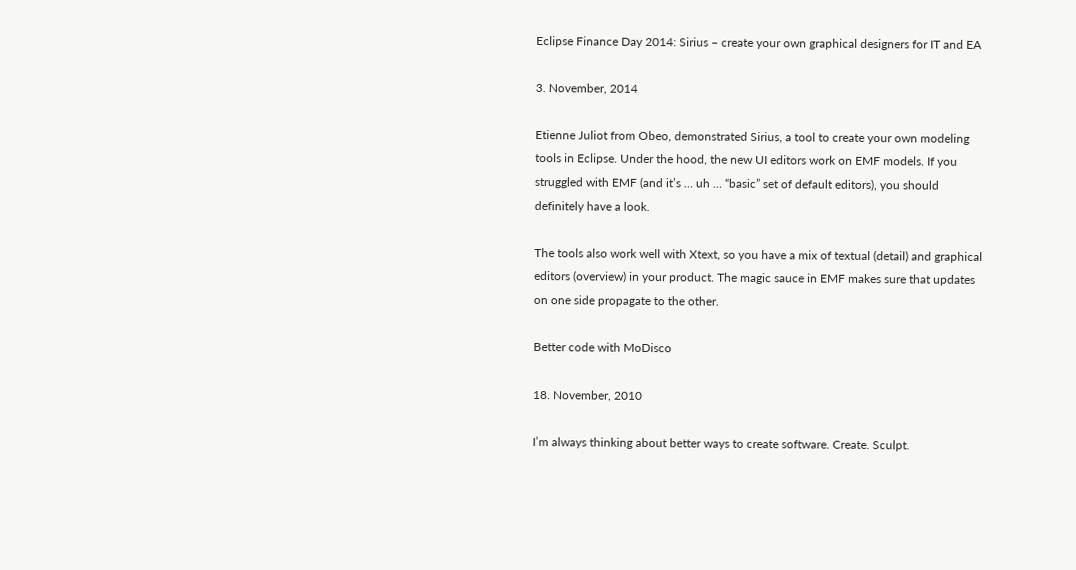Eclipse Finance Day 2014: Sirius – create your own graphical designers for IT and EA

3. November, 2014

Etienne Juliot from Obeo, demonstrated Sirius, a tool to create your own modeling tools in Eclipse. Under the hood, the new UI editors work on EMF models. If you struggled with EMF (and it’s … uh … “basic” set of default editors), you should definitely have a look.

The tools also work well with Xtext, so you have a mix of textual (detail) and graphical editors (overview) in your product. The magic sauce in EMF makes sure that updates on one side propagate to the other.

Better code with MoDisco

18. November, 2010

I’m always thinking about better ways to create software. Create. Sculpt.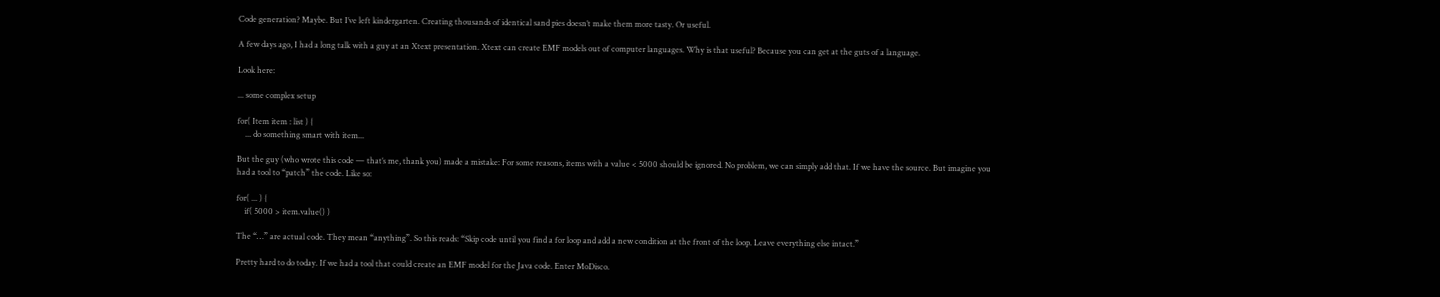Code generation? Maybe. But I’ve left kindergarten. Creating thousands of identical sand pies doesn’t make them more tasty. Or useful.

A few days ago, I had a long talk with a guy at an Xtext presentation. Xtext can create EMF models out of computer languages. Why is that useful? Because you can get at the guts of a language.

Look here:

... some complex setup

for( Item item : list ) {
    ... do something smart with item...

But the guy (who wrote this code — that’s me, thank you) made a mistake: For some reasons, items with a value < 5000 should be ignored. No problem, we can simply add that. If we have the source. But imagine you had a tool to “patch” the code. Like so:

for( ... ) {
    if( 5000 > item.value() )

The “…” are actual code. They mean “anything”. So this reads: “Skip code until you find a for loop and add a new condition at the front of the loop. Leave everything else intact.”

Pretty hard to do today. If we had a tool that could create an EMF model for the Java code. Enter MoDisco.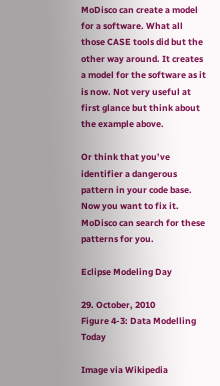MoDisco can create a model for a software. What all those CASE tools did but the other way around. It creates a model for the software as it is now. Not very useful at first glance but think about the example above.

Or think that you’ve identifier a dangerous pattern in your code base. Now you want to fix it. MoDisco can search for these patterns for you.

Eclipse Modeling Day

29. October, 2010
Figure 4-3: Data Modelling Today

Image via Wikipedia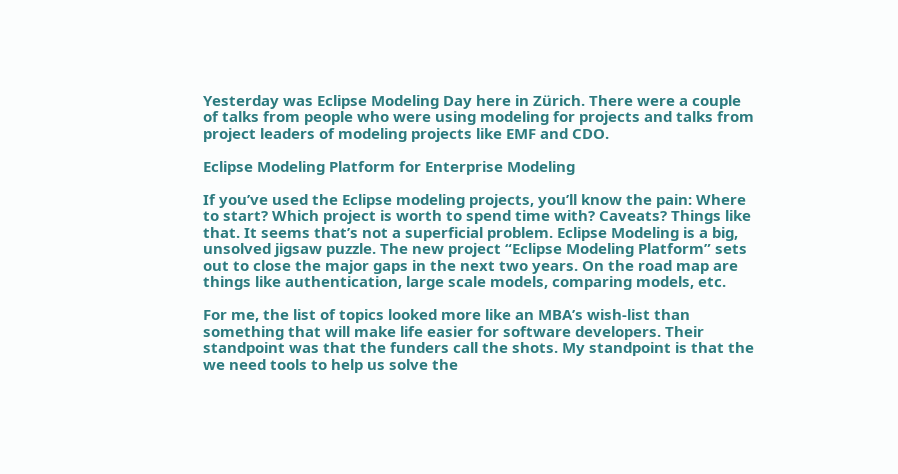Yesterday was Eclipse Modeling Day here in Zürich. There were a couple of talks from people who were using modeling for projects and talks from project leaders of modeling projects like EMF and CDO.

Eclipse Modeling Platform for Enterprise Modeling

If you’ve used the Eclipse modeling projects, you’ll know the pain: Where to start? Which project is worth to spend time with? Caveats? Things like that. It seems that’s not a superficial problem. Eclipse Modeling is a big, unsolved jigsaw puzzle. The new project “Eclipse Modeling Platform” sets out to close the major gaps in the next two years. On the road map are things like authentication, large scale models, comparing models, etc.

For me, the list of topics looked more like an MBA’s wish-list than something that will make life easier for software developers. Their standpoint was that the funders call the shots. My standpoint is that the we need tools to help us solve the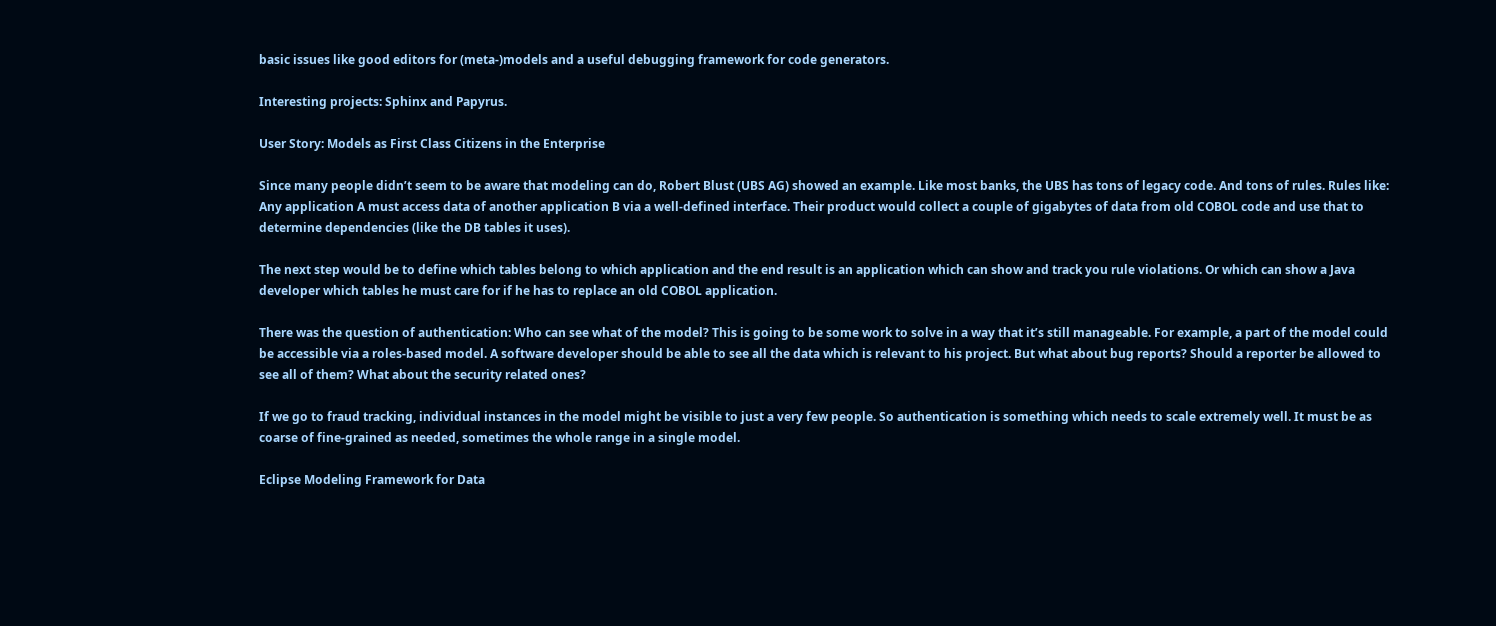basic issues like good editors for (meta-)models and a useful debugging framework for code generators.

Interesting projects: Sphinx and Papyrus.

User Story: Models as First Class Citizens in the Enterprise

Since many people didn’t seem to be aware that modeling can do, Robert Blust (UBS AG) showed an example. Like most banks, the UBS has tons of legacy code. And tons of rules. Rules like: Any application A must access data of another application B via a well-defined interface. Their product would collect a couple of gigabytes of data from old COBOL code and use that to determine dependencies (like the DB tables it uses).

The next step would be to define which tables belong to which application and the end result is an application which can show and track you rule violations. Or which can show a Java developer which tables he must care for if he has to replace an old COBOL application.

There was the question of authentication: Who can see what of the model? This is going to be some work to solve in a way that it’s still manageable. For example, a part of the model could be accessible via a roles-based model. A software developer should be able to see all the data which is relevant to his project. But what about bug reports? Should a reporter be allowed to see all of them? What about the security related ones?

If we go to fraud tracking, individual instances in the model might be visible to just a very few people. So authentication is something which needs to scale extremely well. It must be as coarse of fine-grained as needed, sometimes the whole range in a single model.

Eclipse Modeling Framework for Data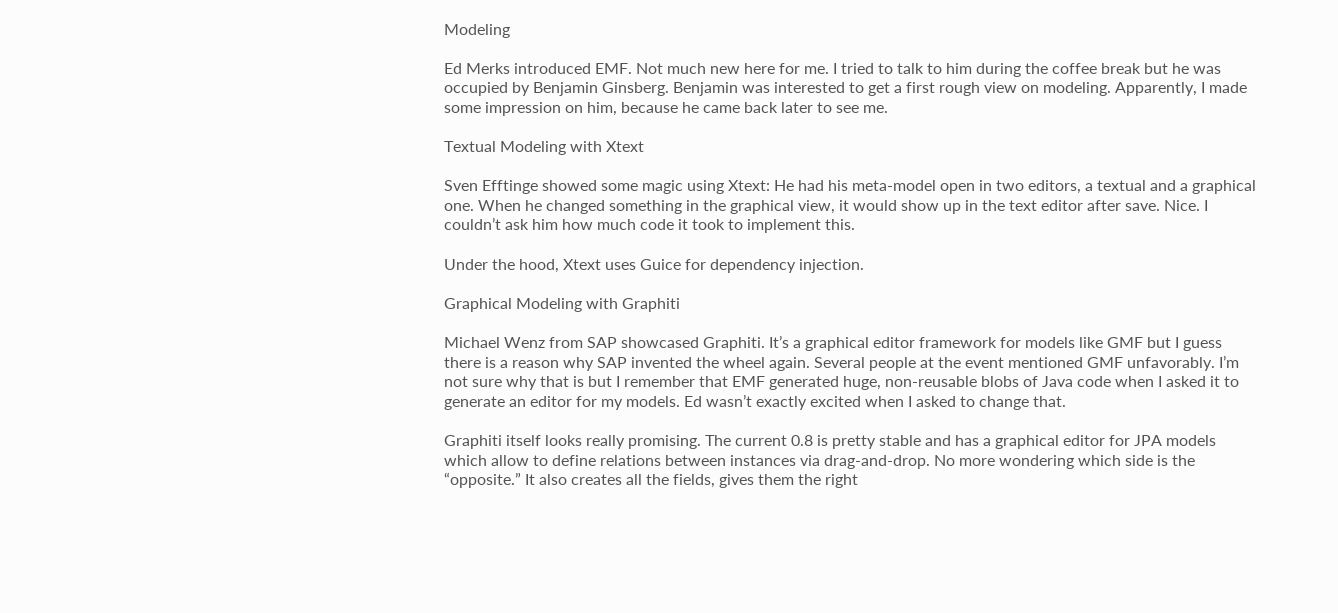Modeling

Ed Merks introduced EMF. Not much new here for me. I tried to talk to him during the coffee break but he was occupied by Benjamin Ginsberg. Benjamin was interested to get a first rough view on modeling. Apparently, I made some impression on him, because he came back later to see me.

Textual Modeling with Xtext

Sven Efftinge showed some magic using Xtext: He had his meta-model open in two editors, a textual and a graphical one. When he changed something in the graphical view, it would show up in the text editor after save. Nice. I couldn’t ask him how much code it took to implement this.

Under the hood, Xtext uses Guice for dependency injection.

Graphical Modeling with Graphiti

Michael Wenz from SAP showcased Graphiti. It’s a graphical editor framework for models like GMF but I guess there is a reason why SAP invented the wheel again. Several people at the event mentioned GMF unfavorably. I’m not sure why that is but I remember that EMF generated huge, non-reusable blobs of Java code when I asked it to generate an editor for my models. Ed wasn’t exactly excited when I asked to change that.

Graphiti itself looks really promising. The current 0.8 is pretty stable and has a graphical editor for JPA models which allow to define relations between instances via drag-and-drop. No more wondering which side is the “opposite.” It also creates all the fields, gives them the right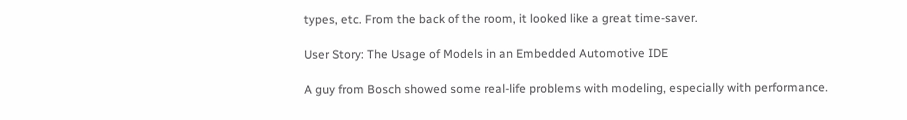types, etc. From the back of the room, it looked like a great time-saver.

User Story: The Usage of Models in an Embedded Automotive IDE

A guy from Bosch showed some real-life problems with modeling, especially with performance.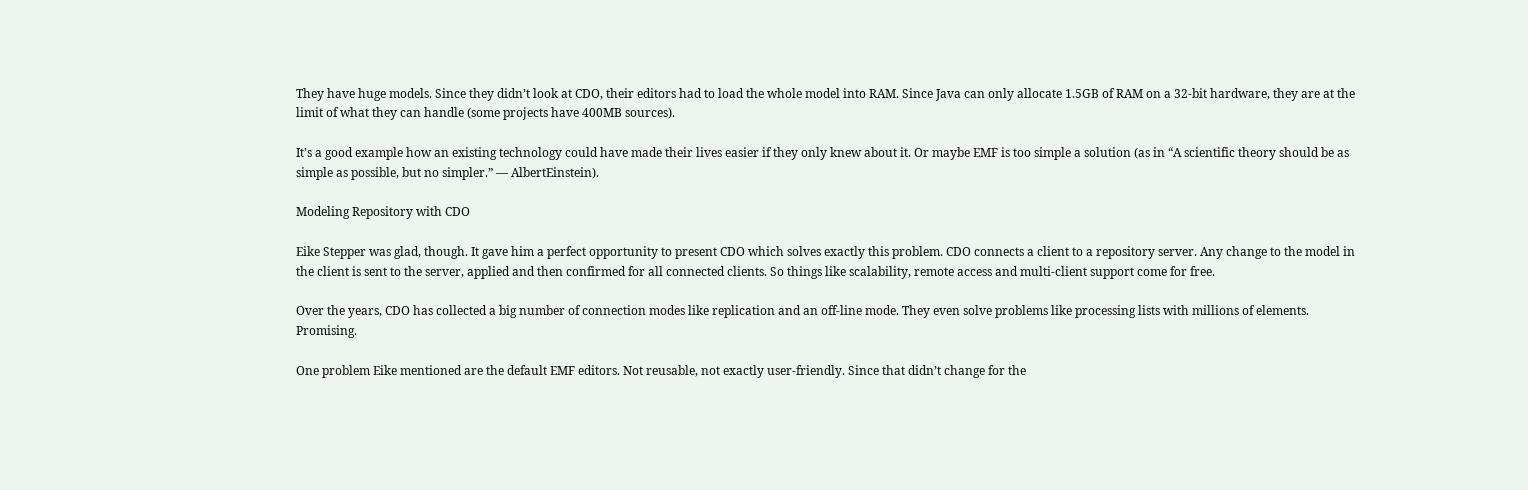They have huge models. Since they didn’t look at CDO, their editors had to load the whole model into RAM. Since Java can only allocate 1.5GB of RAM on a 32-bit hardware, they are at the limit of what they can handle (some projects have 400MB sources).

It’s a good example how an existing technology could have made their lives easier if they only knew about it. Or maybe EMF is too simple a solution (as in “A scientific theory should be as simple as possible, but no simpler.” — AlbertEinstein).

Modeling Repository with CDO

Eike Stepper was glad, though. It gave him a perfect opportunity to present CDO which solves exactly this problem. CDO connects a client to a repository server. Any change to the model in the client is sent to the server, applied and then confirmed for all connected clients. So things like scalability, remote access and multi-client support come for free.

Over the years, CDO has collected a big number of connection modes like replication and an off-line mode. They even solve problems like processing lists with millions of elements. Promising.

One problem Eike mentioned are the default EMF editors. Not reusable, not exactly user-friendly. Since that didn’t change for the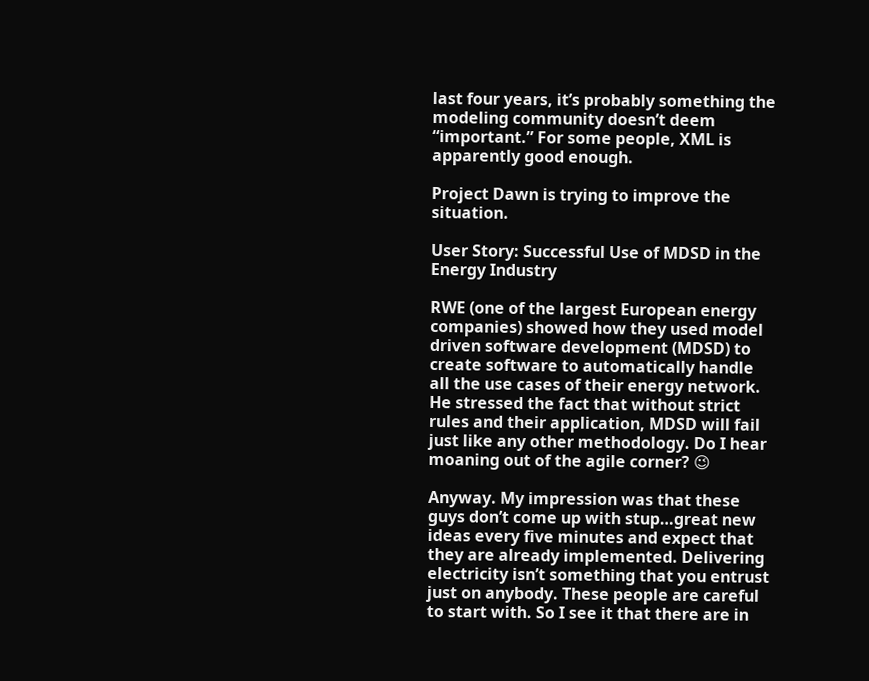last four years, it’s probably something the modeling community doesn’t deem “important.” For some people, XML is apparently good enough.

Project Dawn is trying to improve the situation.

User Story: Successful Use of MDSD in the Energy Industry

RWE (one of the largest European energy companies) showed how they used model driven software development (MDSD) to create software to automatically handle all the use cases of their energy network. He stressed the fact that without strict rules and their application, MDSD will fail just like any other methodology. Do I hear moaning out of the agile corner? 😉

Anyway. My impression was that these guys don’t come up with stup…great new ideas every five minutes and expect that they are already implemented. Delivering electricity isn’t something that you entrust just on anybody. These people are careful to start with. So I see it that there are in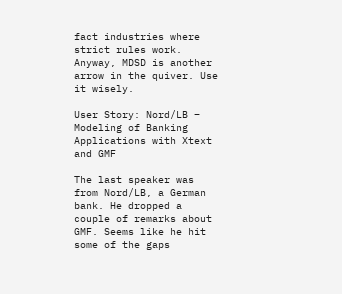fact industries where strict rules work. Anyway, MDSD is another arrow in the quiver. Use it wisely.

User Story: Nord/LB – Modeling of Banking Applications with Xtext and GMF

The last speaker was from Nord/LB, a German bank. He dropped a couple of remarks about GMF. Seems like he hit some of the gaps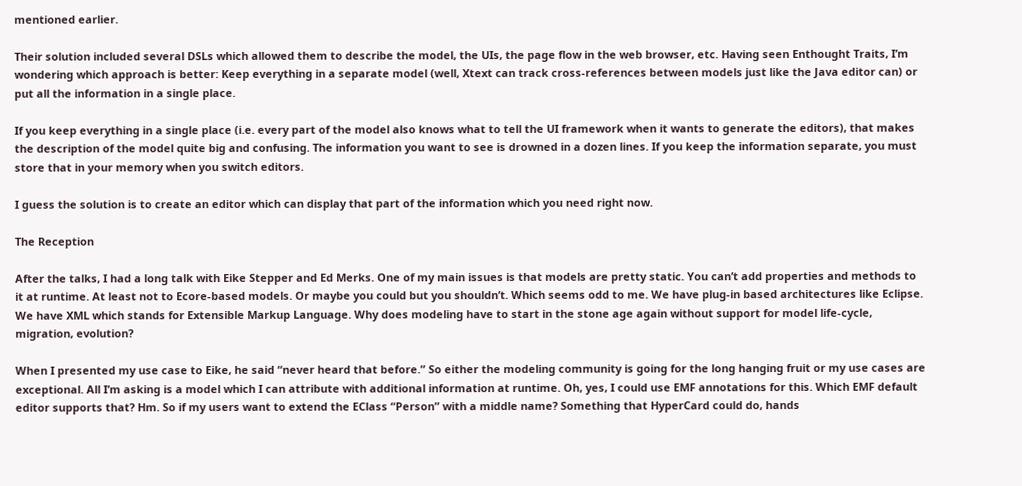mentioned earlier.

Their solution included several DSLs which allowed them to describe the model, the UIs, the page flow in the web browser, etc. Having seen Enthought Traits, I’m wondering which approach is better: Keep everything in a separate model (well, Xtext can track cross-references between models just like the Java editor can) or put all the information in a single place.

If you keep everything in a single place (i.e. every part of the model also knows what to tell the UI framework when it wants to generate the editors), that makes the description of the model quite big and confusing. The information you want to see is drowned in a dozen lines. If you keep the information separate, you must store that in your memory when you switch editors.

I guess the solution is to create an editor which can display that part of the information which you need right now.

The Reception

After the talks, I had a long talk with Eike Stepper and Ed Merks. One of my main issues is that models are pretty static. You can’t add properties and methods to it at runtime. At least not to Ecore-based models. Or maybe you could but you shouldn’t. Which seems odd to me. We have plug-in based architectures like Eclipse. We have XML which stands for Extensible Markup Language. Why does modeling have to start in the stone age again without support for model life-cycle, migration, evolution?

When I presented my use case to Eike, he said “never heard that before.” So either the modeling community is going for the long hanging fruit or my use cases are exceptional. All I’m asking is a model which I can attribute with additional information at runtime. Oh, yes, I could use EMF annotations for this. Which EMF default editor supports that? Hm. So if my users want to extend the EClass “Person” with a middle name? Something that HyperCard could do, hands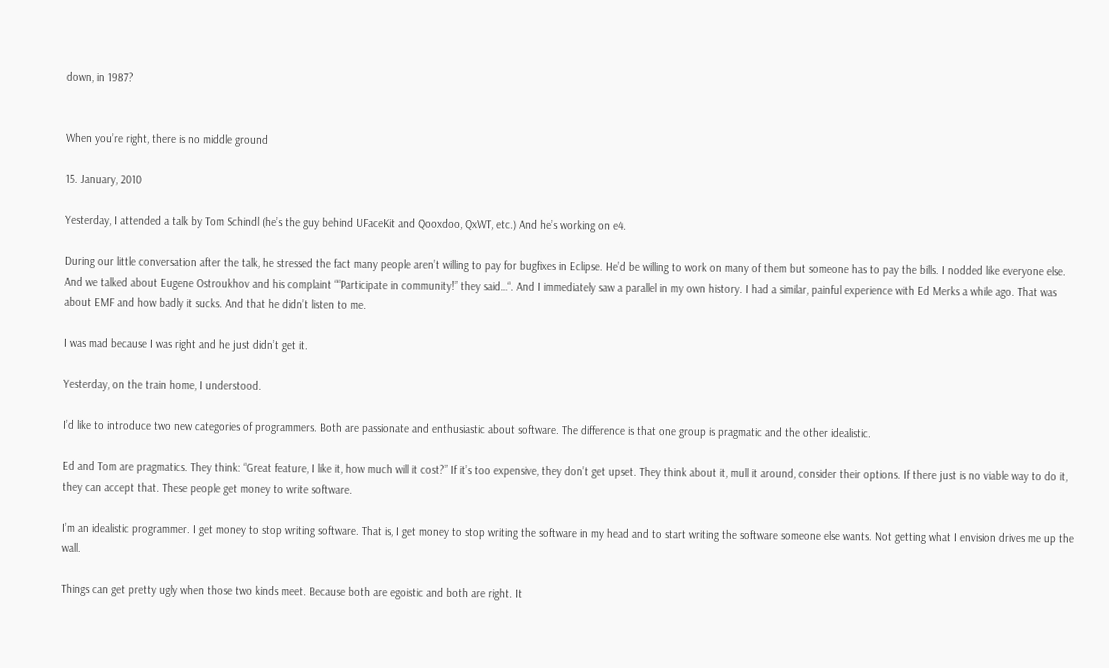down, in 1987?


When you’re right, there is no middle ground

15. January, 2010

Yesterday, I attended a talk by Tom Schindl (he’s the guy behind UFaceKit and Qooxdoo, QxWT, etc.) And he’s working on e4.

During our little conversation after the talk, he stressed the fact many people aren’t willing to pay for bugfixes in Eclipse. He’d be willing to work on many of them but someone has to pay the bills. I nodded like everyone else. And we talked about Eugene Ostroukhov and his complaint ““Participate in community!” they said…“. And I immediately saw a parallel in my own history. I had a similar, painful experience with Ed Merks a while ago. That was about EMF and how badly it sucks. And that he didn’t listen to me.

I was mad because I was right and he just didn’t get it.

Yesterday, on the train home, I understood.

I’d like to introduce two new categories of programmers. Both are passionate and enthusiastic about software. The difference is that one group is pragmatic and the other idealistic.

Ed and Tom are pragmatics. They think: “Great feature, I like it, how much will it cost?” If it’s too expensive, they don’t get upset. They think about it, mull it around, consider their options. If there just is no viable way to do it, they can accept that. These people get money to write software.

I’m an idealistic programmer. I get money to stop writing software. That is, I get money to stop writing the software in my head and to start writing the software someone else wants. Not getting what I envision drives me up the wall.

Things can get pretty ugly when those two kinds meet. Because both are egoistic and both are right. It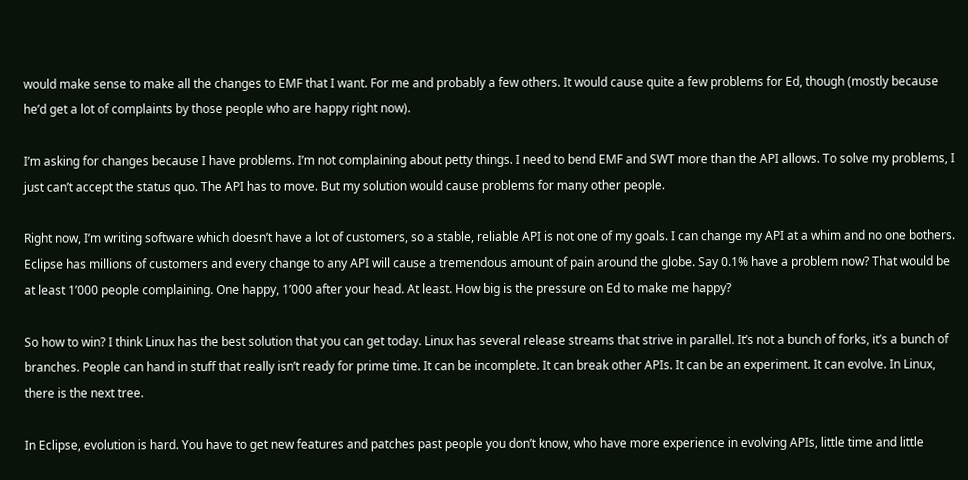would make sense to make all the changes to EMF that I want. For me and probably a few others. It would cause quite a few problems for Ed, though (mostly because he’d get a lot of complaints by those people who are happy right now).

I’m asking for changes because I have problems. I’m not complaining about petty things. I need to bend EMF and SWT more than the API allows. To solve my problems, I just can’t accept the status quo. The API has to move. But my solution would cause problems for many other people.

Right now, I’m writing software which doesn’t have a lot of customers, so a stable, reliable API is not one of my goals. I can change my API at a whim and no one bothers. Eclipse has millions of customers and every change to any API will cause a tremendous amount of pain around the globe. Say 0.1% have a problem now? That would be at least 1’000 people complaining. One happy, 1’000 after your head. At least. How big is the pressure on Ed to make me happy?

So how to win? I think Linux has the best solution that you can get today. Linux has several release streams that strive in parallel. It’s not a bunch of forks, it’s a bunch of branches. People can hand in stuff that really isn’t ready for prime time. It can be incomplete. It can break other APIs. It can be an experiment. It can evolve. In Linux, there is the next tree.

In Eclipse, evolution is hard. You have to get new features and patches past people you don’t know, who have more experience in evolving APIs, little time and little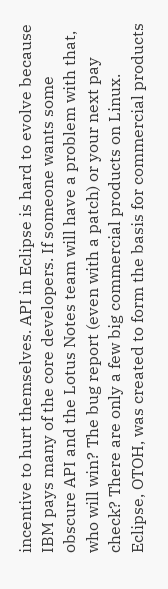incentive to hurt themselves. API in Eclipse is hard to evolve because IBM pays many of the core developers. If someone wants some obscure API and the Lotus Notes team will have a problem with that, who will win? The bug report (even with a patch) or your next pay check? There are only a few big commercial products on Linux. Eclipse, OTOH, was created to form the basis for commercial products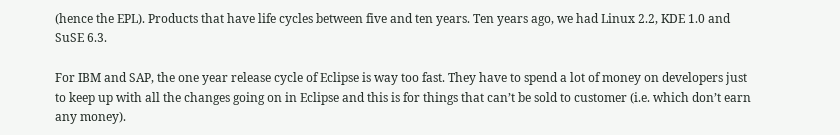(hence the EPL). Products that have life cycles between five and ten years. Ten years ago, we had Linux 2.2, KDE 1.0 and SuSE 6.3.

For IBM and SAP, the one year release cycle of Eclipse is way too fast. They have to spend a lot of money on developers just to keep up with all the changes going on in Eclipse and this is for things that can’t be sold to customer (i.e. which don’t earn any money).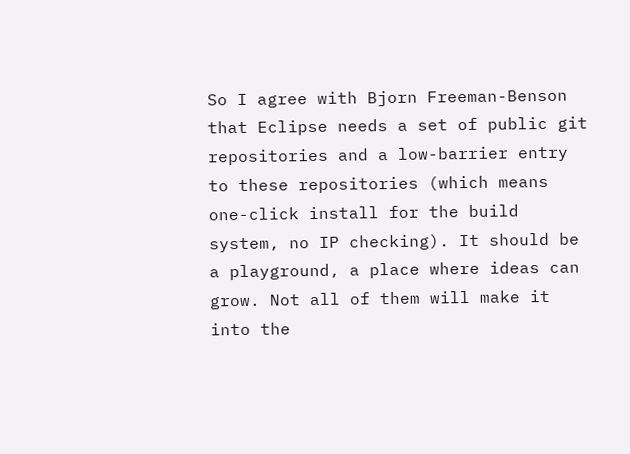So I agree with Bjorn Freeman-Benson that Eclipse needs a set of public git repositories and a low-barrier entry to these repositories (which means one-click install for the build system, no IP checking). It should be a playground, a place where ideas can grow. Not all of them will make it into the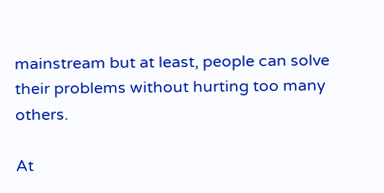mainstream but at least, people can solve their problems without hurting too many others.

At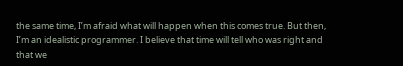the same time, I’m afraid what will happen when this comes true. But then, I’m an idealistic programmer. I believe that time will tell who was right and that we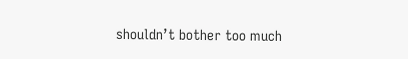shouldn’t bother too much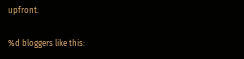upfront.

%d bloggers like this: